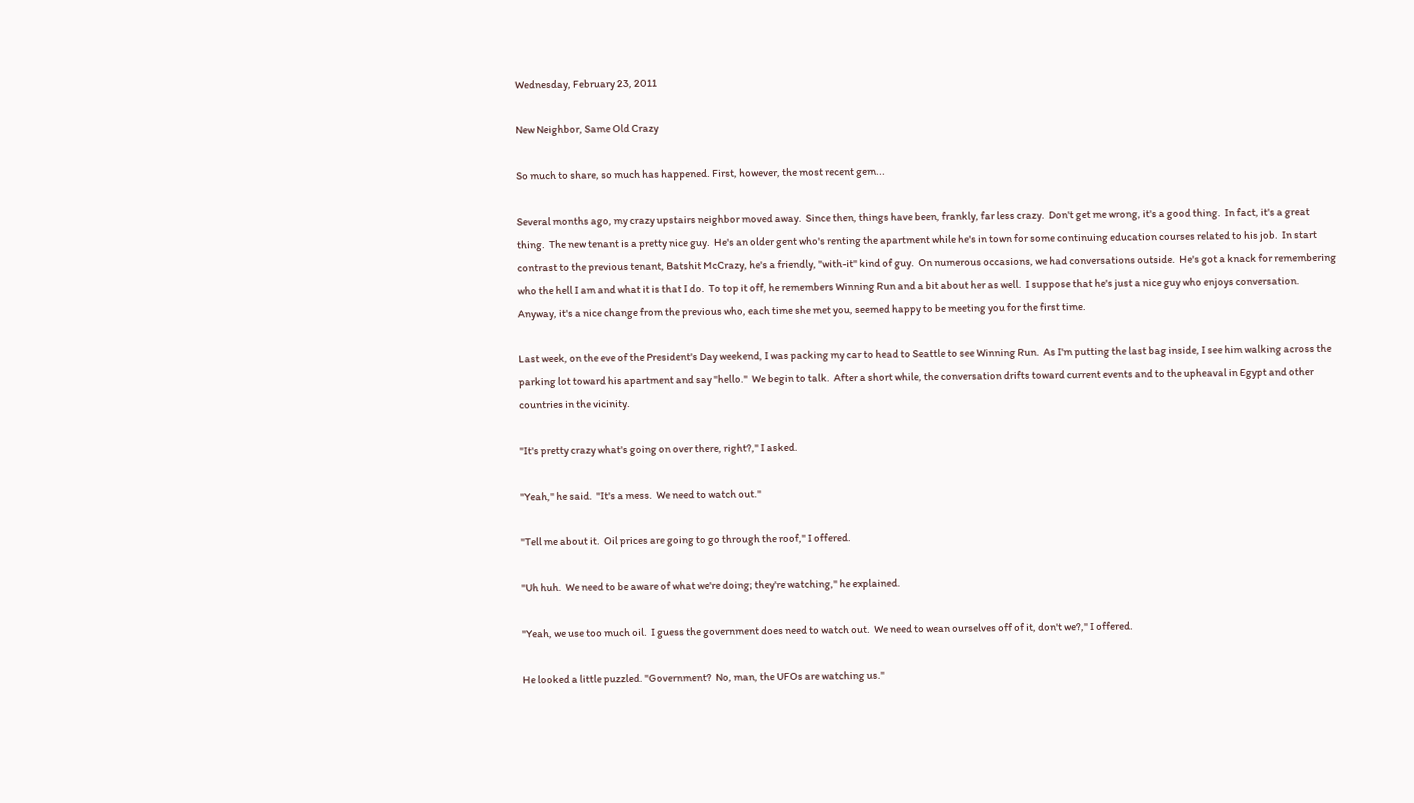Wednesday, February 23, 2011

New Neighbor, Same Old Crazy

So much to share, so much has happened. First, however, the most recent gem...

Several months ago, my crazy upstairs neighbor moved away.  Since then, things have been, frankly, far less crazy.  Don't get me wrong, it's a good thing.  In fact, it's a great thing.  The new tenant is a pretty nice guy.  He's an older gent who's renting the apartment while he's in town for some continuing education courses related to his job.  In start contrast to the previous tenant, Batshit McCrazy, he's a friendly, "with-it" kind of guy.  On numerous occasions, we had conversations outside.  He's got a knack for remembering who the hell I am and what it is that I do.  To top it off, he remembers Winning Run and a bit about her as well.  I suppose that he's just a nice guy who enjoys conversation.  Anyway, it's a nice change from the previous who, each time she met you, seemed happy to be meeting you for the first time.

Last week, on the eve of the President's Day weekend, I was packing my car to head to Seattle to see Winning Run.  As I'm putting the last bag inside, I see him walking across the parking lot toward his apartment and say "hello."  We begin to talk.  After a short while, the conversation drifts toward current events and to the upheaval in Egypt and other countries in the vicinity.

"It's pretty crazy what's going on over there, right?," I asked.

"Yeah," he said.  "It's a mess.  We need to watch out."

"Tell me about it.  Oil prices are going to go through the roof," I offered.

"Uh huh.  We need to be aware of what we're doing; they're watching," he explained.

"Yeah, we use too much oil.  I guess the government does need to watch out.  We need to wean ourselves off of it, don't we?," I offered.

He looked a little puzzled. "Government?  No, man, the UFOs are watching us."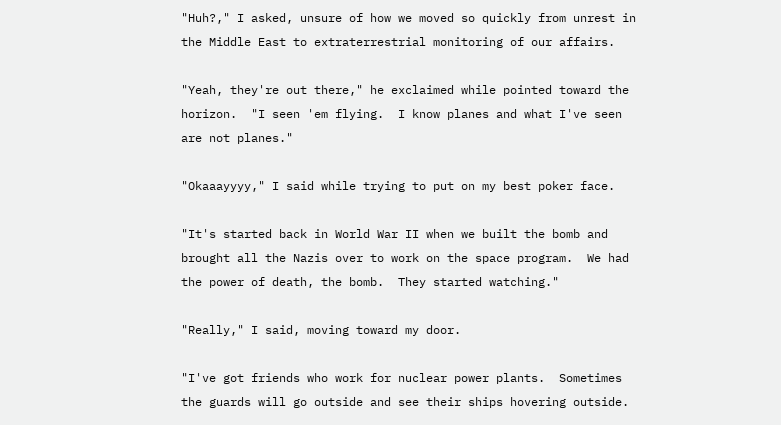"Huh?," I asked, unsure of how we moved so quickly from unrest in the Middle East to extraterrestrial monitoring of our affairs.

"Yeah, they're out there," he exclaimed while pointed toward the horizon.  "I seen 'em flying.  I know planes and what I've seen are not planes."

"Okaaayyyy," I said while trying to put on my best poker face.

"It's started back in World War II when we built the bomb and brought all the Nazis over to work on the space program.  We had the power of death, the bomb.  They started watching."

"Really," I said, moving toward my door.

"I've got friends who work for nuclear power plants.  Sometimes the guards will go outside and see their ships hovering outside.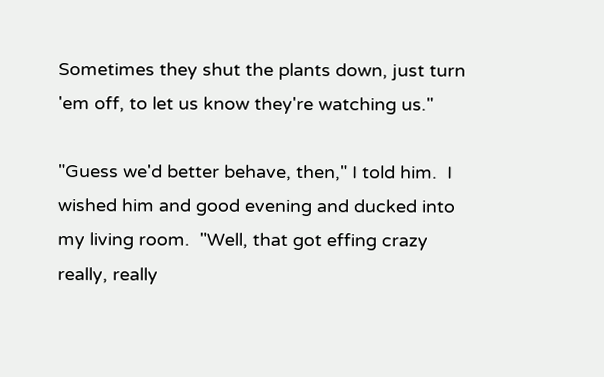Sometimes they shut the plants down, just turn 'em off, to let us know they're watching us."

"Guess we'd better behave, then," I told him.  I wished him and good evening and ducked into my living room.  "Well, that got effing crazy really, really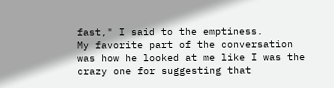fast," I said to the emptiness.
My favorite part of the conversation was how he looked at me like I was the crazy one for suggesting that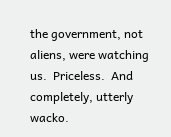the government, not aliens, were watching us.  Priceless.  And completely, utterly wacko.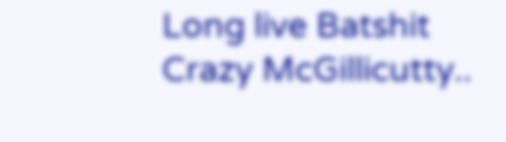Long live Batshit Crazy McGillicutty..